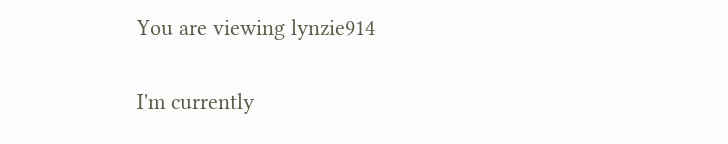You are viewing lynzie914

I'm currently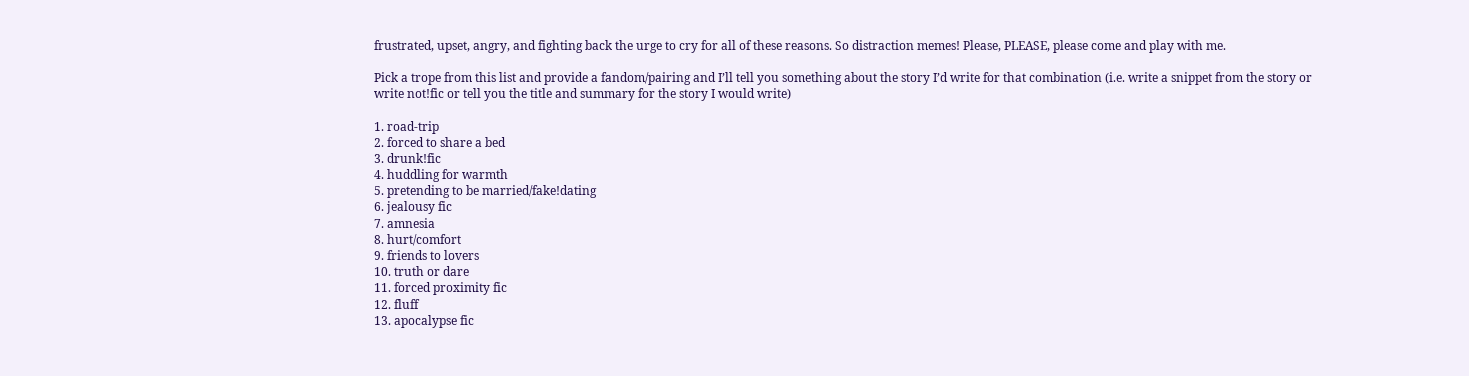frustrated, upset, angry, and fighting back the urge to cry for all of these reasons. So distraction memes! Please, PLEASE, please come and play with me.

Pick a trope from this list and provide a fandom/pairing and I’ll tell you something about the story I’d write for that combination (i.e. write a snippet from the story or write not!fic or tell you the title and summary for the story I would write)

1. road-trip
2. forced to share a bed
3. drunk!fic
4. huddling for warmth
5. pretending to be married/fake!dating
6. jealousy fic
7. amnesia
8. hurt/comfort
9. friends to lovers
10. truth or dare
11. forced proximity fic
12. fluff
13. apocalypse fic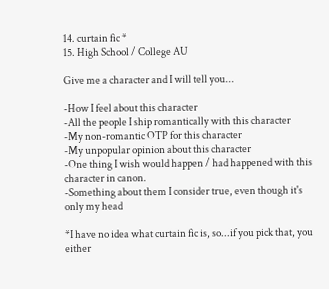14. curtain fic *
15. High School / College AU

Give me a character and I will tell you...

-How I feel about this character
-All the people I ship romantically with this character
-My non-romantic OTP for this character
-My unpopular opinion about this character
-One thing I wish would happen / had happened with this character in canon.
-Something about them I consider true, even though it's only my head

*I have no idea what curtain fic is, so...if you pick that, you either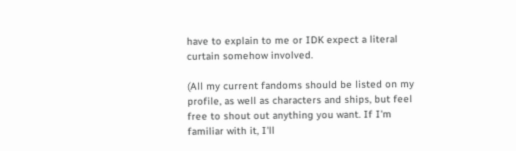have to explain to me or IDK expect a literal curtain somehow involved.

(All my current fandoms should be listed on my profile, as well as characters and ships, but feel free to shout out anything you want. If I'm familiar with it, I'll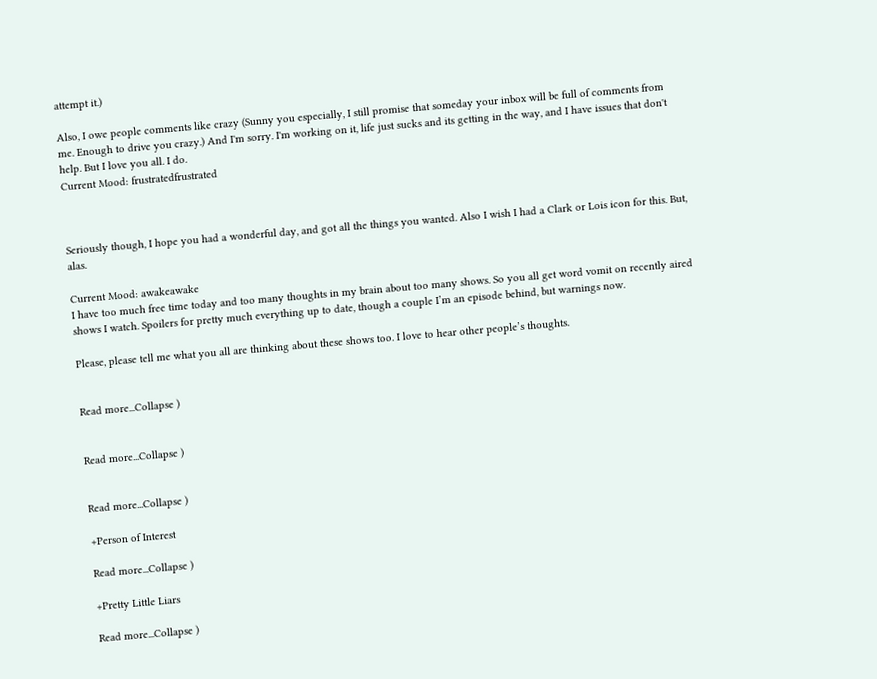attempt it.)

Also, I owe people comments like crazy (Sunny you especially, I still promise that someday your inbox will be full of comments from me. Enough to drive you crazy.) And I'm sorry. I'm working on it, life just sucks and its getting in the way, and I have issues that don't help. But I love you all. I do.
Current Mood: frustratedfrustrated



Seriously though, I hope you had a wonderful day, and got all the things you wanted. Also I wish I had a Clark or Lois icon for this. But, alas.

Current Mood: awakeawake
I have too much free time today and too many thoughts in my brain about too many shows. So you all get word vomit on recently aired shows I watch. Spoilers for pretty much everything up to date, though a couple I’m an episode behind, but warnings now.

Please, please tell me what you all are thinking about these shows too. I love to hear other people’s thoughts.


Read more...Collapse )


Read more...Collapse )


Read more...Collapse )

+Person of Interest

Read more...Collapse )

+Pretty Little Liars

Read more...Collapse )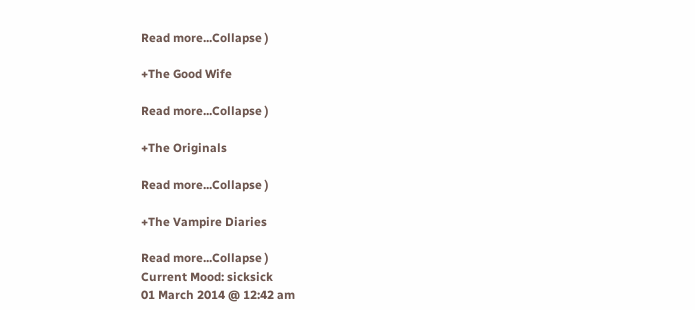Read more...Collapse )

+The Good Wife

Read more...Collapse )

+The Originals

Read more...Collapse )

+The Vampire Diaries

Read more...Collapse )
Current Mood: sicksick
01 March 2014 @ 12:42 am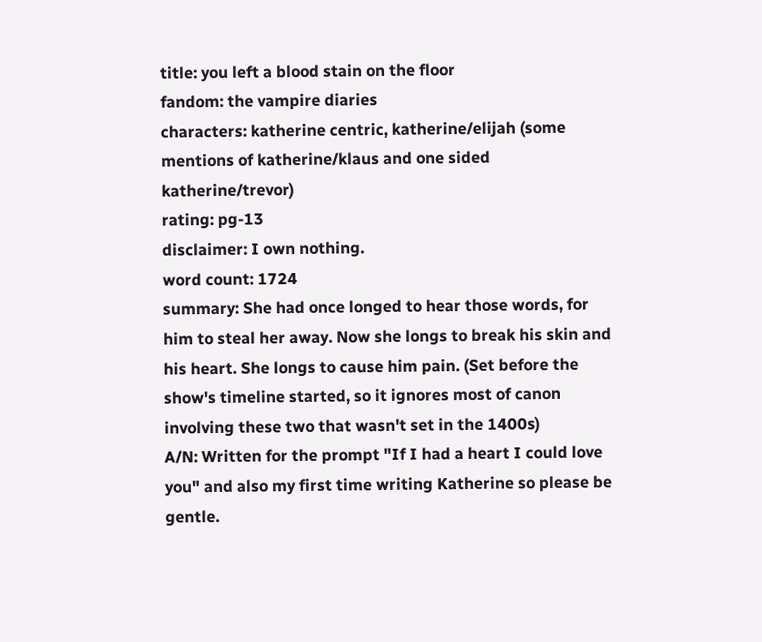title: you left a blood stain on the floor
fandom: the vampire diaries
characters: katherine centric, katherine/elijah (some mentions of katherine/klaus and one sided katherine/trevor)
rating: pg-13
disclaimer: I own nothing.
word count: 1724
summary: She had once longed to hear those words, for him to steal her away. Now she longs to break his skin and his heart. She longs to cause him pain. (Set before the show's timeline started, so it ignores most of canon involving these two that wasn't set in the 1400s)
A/N: Written for the prompt "If I had a heart I could love you" and also my first time writing Katherine so please be gentle.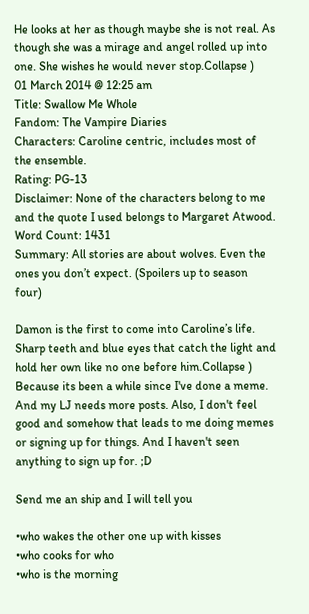He looks at her as though maybe she is not real. As though she was a mirage and angel rolled up into one. She wishes he would never stop.Collapse )
01 March 2014 @ 12:25 am
Title: Swallow Me Whole
Fandom: The Vampire Diaries
Characters: Caroline centric, includes most of the ensemble.
Rating: PG-13
Disclaimer: None of the characters belong to me and the quote I used belongs to Margaret Atwood.
Word Count: 1431
Summary: All stories are about wolves. Even the ones you don’t expect. (Spoilers up to season four)

Damon is the first to come into Caroline’s life. Sharp teeth and blue eyes that catch the light and hold her own like no one before him.Collapse )
Because its been a while since I've done a meme. And my LJ needs more posts. Also, I don't feel good and somehow that leads to me doing memes or signing up for things. And I haven't seen anything to sign up for. ;D

Send me an ship and I will tell you

•who wakes the other one up with kisses
•who cooks for who
•who is the morning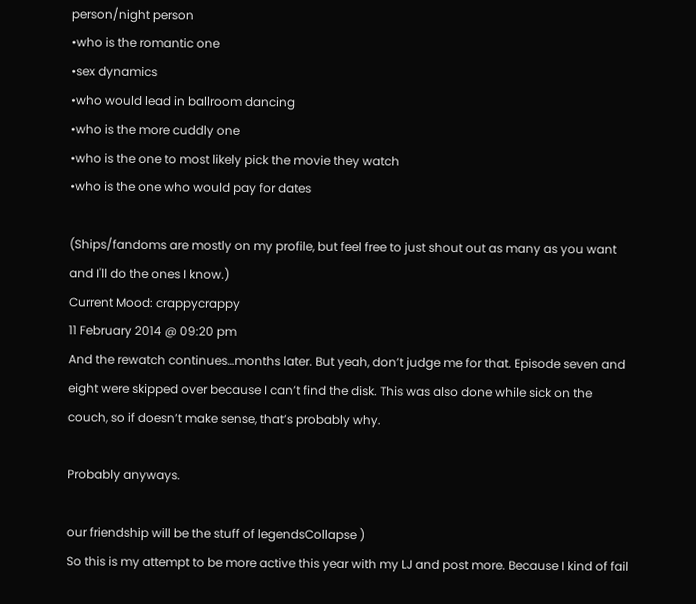person/night person
•who is the romantic one
•sex dynamics
•who would lead in ballroom dancing
•who is the more cuddly one
•who is the one to most likely pick the movie they watch
•who is the one who would pay for dates

(Ships/fandoms are mostly on my profile, but feel free to just shout out as many as you want and I'll do the ones I know.)
Current Mood: crappycrappy
11 February 2014 @ 09:20 pm
And the rewatch continues…months later. But yeah, don’t judge me for that. Episode seven and eight were skipped over because I can’t find the disk. This was also done while sick on the couch, so if doesn’t make sense, that’s probably why.

Probably anyways.

our friendship will be the stuff of legendsCollapse )
So this is my attempt to be more active this year with my LJ and post more. Because I kind of fail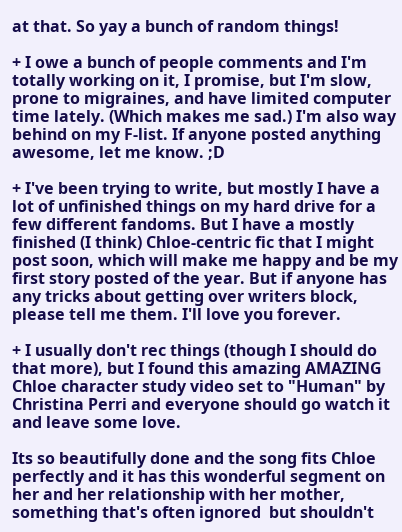at that. So yay a bunch of random things!

+ I owe a bunch of people comments and I'm totally working on it, I promise, but I'm slow, prone to migraines, and have limited computer time lately. (Which makes me sad.) I'm also way behind on my F-list. If anyone posted anything awesome, let me know. ;D

+ I've been trying to write, but mostly I have a lot of unfinished things on my hard drive for a few different fandoms. But I have a mostly finished (I think) Chloe-centric fic that I might post soon, which will make me happy and be my first story posted of the year. But if anyone has any tricks about getting over writers block, please tell me them. I'll love you forever.

+ I usually don't rec things (though I should do that more), but I found this amazing AMAZING Chloe character study video set to "Human" by Christina Perri and everyone should go watch it and leave some love.

Its so beautifully done and the song fits Chloe perfectly and it has this wonderful segment on her and her relationship with her mother, something that's often ignored  but shouldn't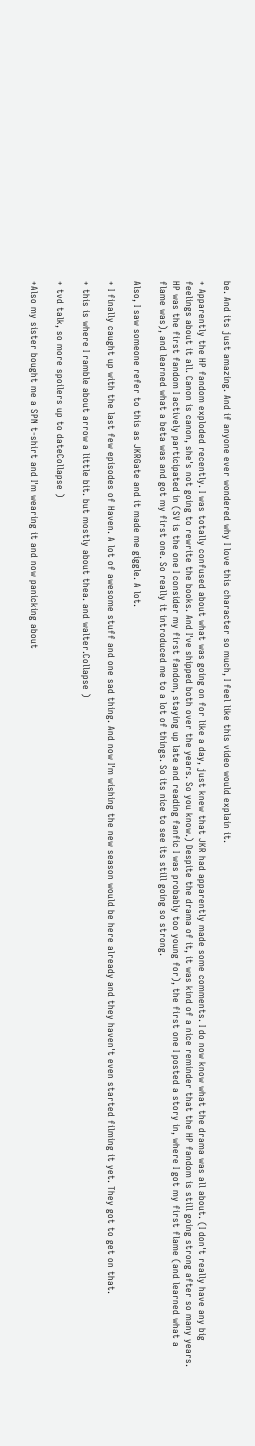be. And its just amazing. And if anyone ever wondered why I love this character so much, I feel like this video would explain it.

+ Apparently the HP fandom exploded recently. I was totally confused about what was going on for like a day, just knew that JKR had apparently made some comments. I do now know what the drama was all about. (I don't really have any big feelings about it all. Canon is canon, she's not going to rewrite the books. And I've shipped both over the years. So you know.) Despite the drama of it, it was kind of a nice reminder that the HP fandom is still going strong after so many years. HP was the first fandom I actively participated in (SV is the one I consider my first fandom, staying up late and reading fanfic I was probably too young for), the first one I posted a story in, where I got my first flame (and learned what a flame was), and learned what a beta was and got my first one. So really it introduced me to a lot of things. So its nice to see its still going so strong.

Also, I saw someone refer to this as JKRGate and it made me giggle. A lot.

+ I finally caught up with the last few episodes of Haven. A lot of awesome stuff and one sad thing. And now I'm wishing the new season would be here already and they haven't even started filming it yet. They got to get on that.

+ this is where I ramble about arrow a little bit. but mostly about thea. and walter.Collapse )

+ tvd talk, so more spoilers up to dateCollapse )

+Also my sister bought me a SPN t-shirt and I'm wearing it and now panicking about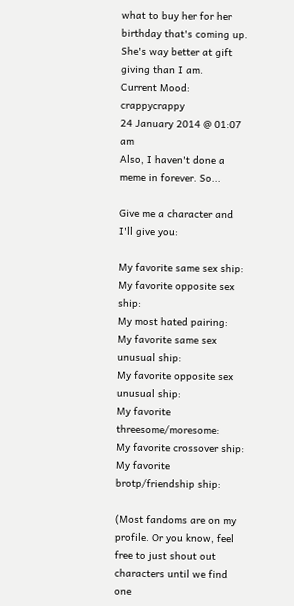what to buy her for her birthday that's coming up. She's way better at gift giving than I am.
Current Mood: crappycrappy
24 January 2014 @ 01:07 am
Also, I haven't done a meme in forever. So...

Give me a character and I'll give you:

My favorite same sex ship:
My favorite opposite sex ship:
My most hated pairing:
My favorite same sex unusual ship:
My favorite opposite sex unusual ship:
My favorite threesome/moresome:
My favorite crossover ship:
My favorite brotp/friendship ship:

(Most fandoms are on my profile. Or you know, feel free to just shout out characters until we find one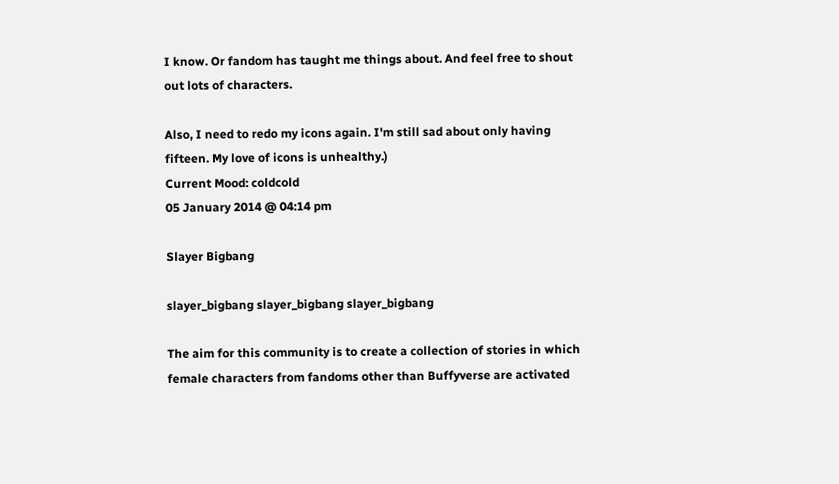I know. Or fandom has taught me things about. And feel free to shout out lots of characters.

Also, I need to redo my icons again. I'm still sad about only having fifteen. My love of icons is unhealthy.)
Current Mood: coldcold
05 January 2014 @ 04:14 pm

Slayer Bigbang

slayer_bigbang slayer_bigbang slayer_bigbang

The aim for this community is to create a collection of stories in which female characters from fandoms other than Buffyverse are activated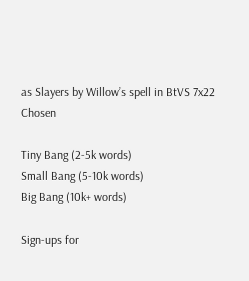as Slayers by Willow’s spell in BtVS 7x22 Chosen

Tiny Bang (2-5k words)
Small Bang (5-10k words)
Big Bang (10k+ words)

Sign-ups for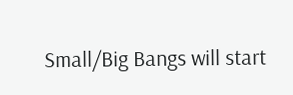Small/Big Bangs will start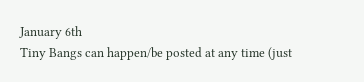January 6th
Tiny Bangs can happen/be posted at any time (just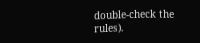double-check the rules).